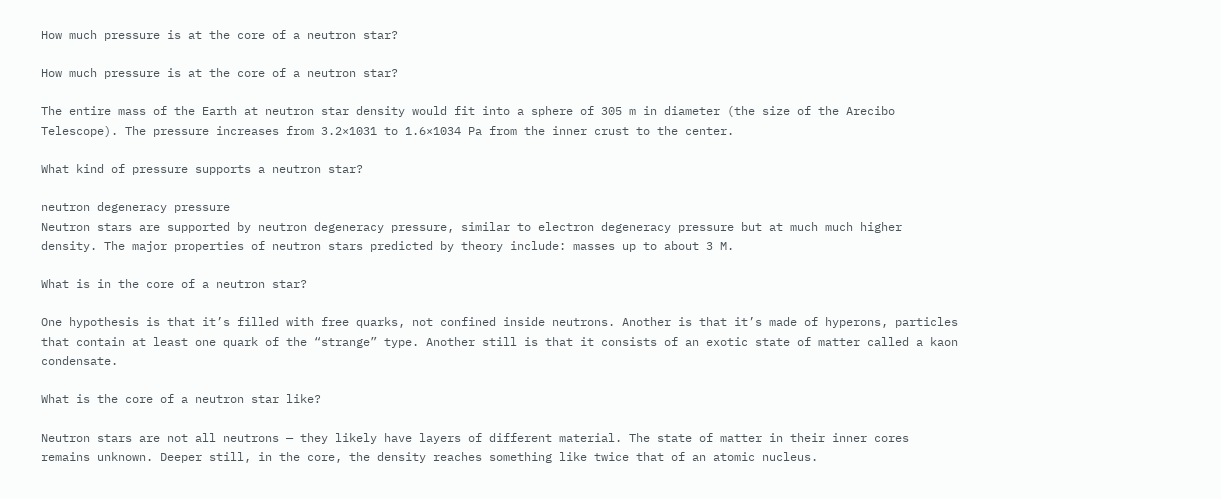How much pressure is at the core of a neutron star?

How much pressure is at the core of a neutron star?

The entire mass of the Earth at neutron star density would fit into a sphere of 305 m in diameter (the size of the Arecibo Telescope). The pressure increases from 3.2×1031 to 1.6×1034 Pa from the inner crust to the center.

What kind of pressure supports a neutron star?

neutron degeneracy pressure
Neutron stars are supported by neutron degeneracy pressure, similar to electron degeneracy pressure but at much much higher density. The major properties of neutron stars predicted by theory include: masses up to about 3 M.

What is in the core of a neutron star?

One hypothesis is that it’s filled with free quarks, not confined inside neutrons. Another is that it’s made of hyperons, particles that contain at least one quark of the “strange” type. Another still is that it consists of an exotic state of matter called a kaon condensate.

What is the core of a neutron star like?

Neutron stars are not all neutrons — they likely have layers of different material. The state of matter in their inner cores remains unknown. Deeper still, in the core, the density reaches something like twice that of an atomic nucleus.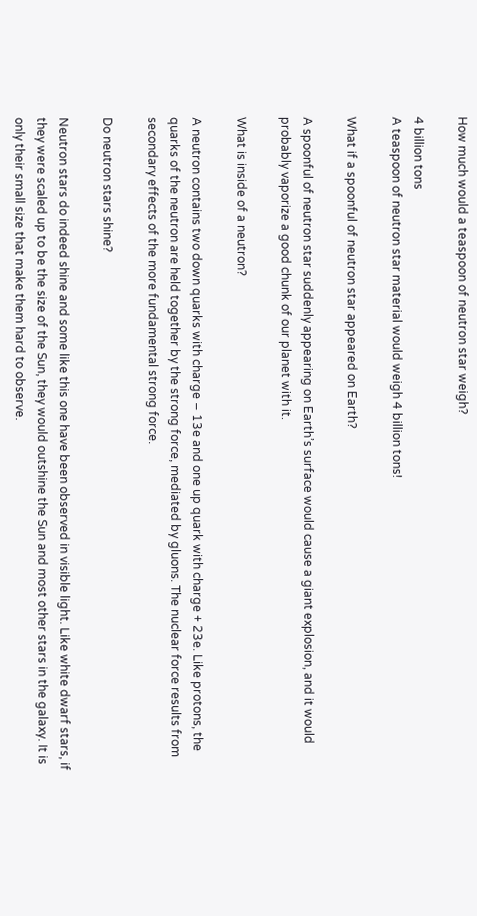How much would a teaspoon of neutron star weigh?

4 billion tons
A teaspoon of neutron star material would weigh 4 billion tons!

What if a spoonful of neutron star appeared on Earth?

A spoonful of neutron star suddenly appearing on Earth’s surface would cause a giant explosion, and it would probably vaporize a good chunk of our planet with it.

What is inside of a neutron?

A neutron contains two down quarks with charge − 13e and one up quark with charge + 23e. Like protons, the quarks of the neutron are held together by the strong force, mediated by gluons. The nuclear force results from secondary effects of the more fundamental strong force.

Do neutron stars shine?

Neutron stars do indeed shine and some like this one have been observed in visible light. Like white dwarf stars, if they were scaled up to be the size of the Sun, they would outshine the Sun and most other stars in the galaxy. It is only their small size that make them hard to observe.